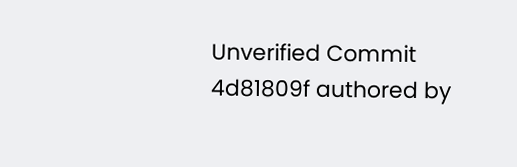Unverified Commit 4d81809f authored by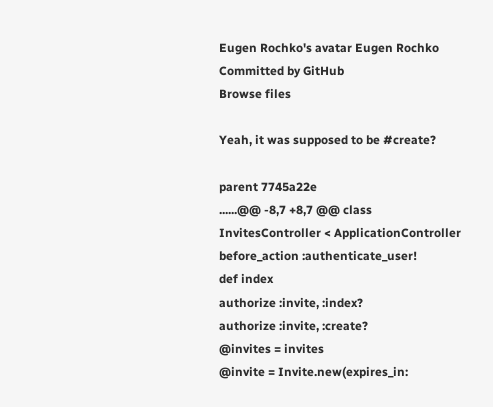Eugen Rochko's avatar Eugen Rochko Committed by GitHub
Browse files

Yeah, it was supposed to be #create?

parent 7745a22e
......@@ -8,7 +8,7 @@ class InvitesController < ApplicationController
before_action :authenticate_user!
def index
authorize :invite, :index?
authorize :invite, :create?
@invites = invites
@invite = Invite.new(expires_in: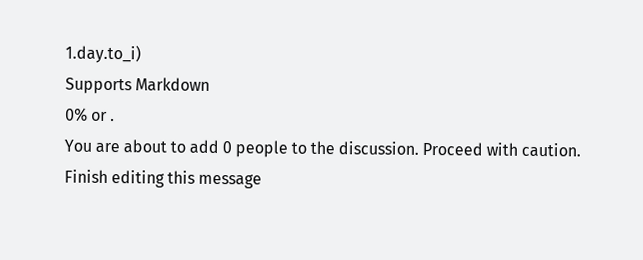1.day.to_i)
Supports Markdown
0% or .
You are about to add 0 people to the discussion. Proceed with caution.
Finish editing this message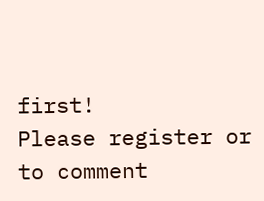first!
Please register or to comment